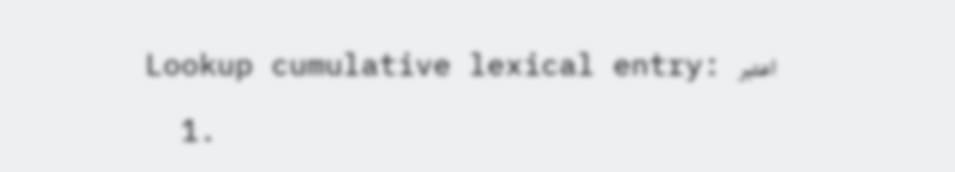Lookup cumulative lexical entry: اعتبر

  1.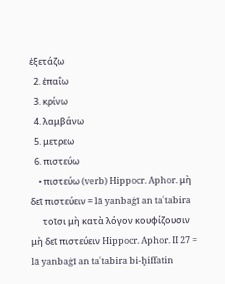ἐξετάζω
  2. ἐπαΐω
  3. κρίνω
  4. λαμβάνω
  5. μετρεω
  6. πιστεύω
    • πιστεύω (verb) Hippocr. Aphor. μὴ δεῖ πιστεύειν = lā yanbaġī an taʿtabira
      τοῖσι μὴ κατὰ λόγον κουφίζουσιν μὴ δεῖ πιστεύειν Hippocr. Aphor. II 27 = lā yanbaġī an taʿtabira bi-ḫiffatin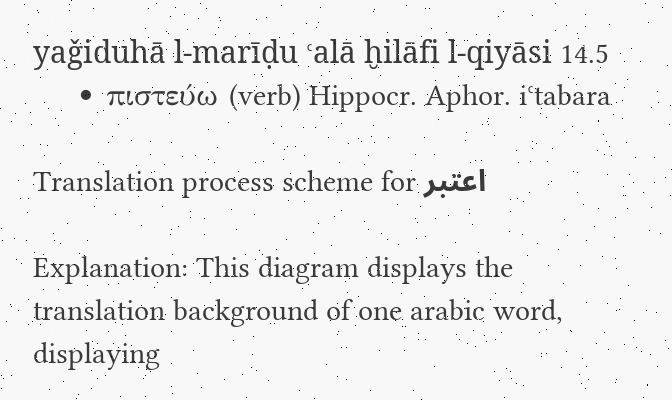yaǧiduhā l-marīḍu ʿalā ḫilāfi l-qiyāsi 14.5
    • πιστεύω (verb) Hippocr. Aphor. iʿtabara

Translation process scheme for اعتبر

Explanation: This diagram displays the translation background of one arabic word, displaying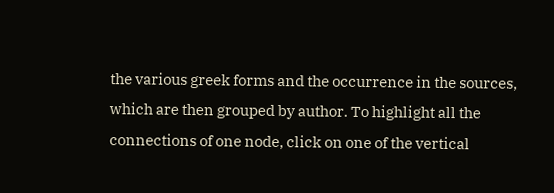the various greek forms and the occurrence in the sources, which are then grouped by author. To highlight all the connections of one node, click on one of the vertical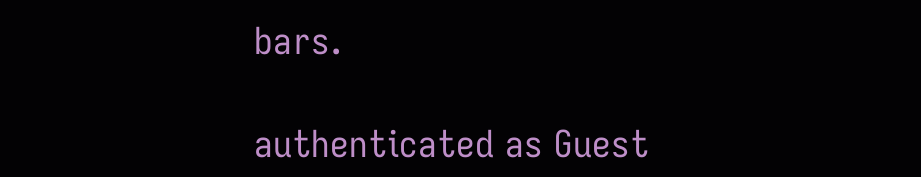bars.

authenticated as Guest